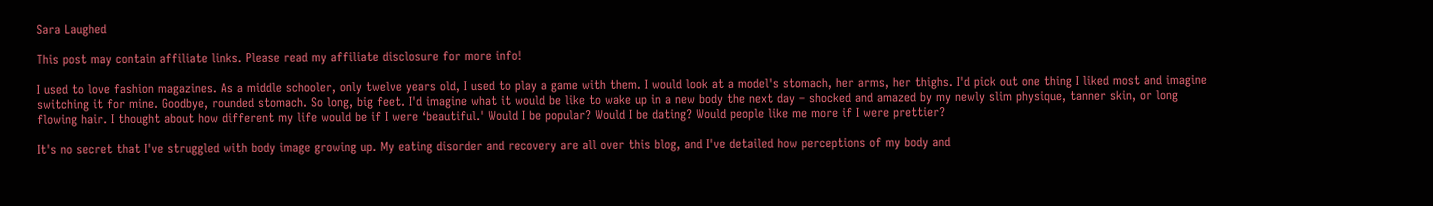Sara Laughed

This post may contain affiliate links. Please read my affiliate disclosure for more info!

I used to love fashion magazines. As a middle schooler, only twelve years old, I used to play a game with them. I would look at a model's stomach, her arms, her thighs. I'd pick out one thing I liked most and imagine switching it for mine. Goodbye, rounded stomach. So long, big feet. I'd imagine what it would be like to wake up in a new body the next day – shocked and amazed by my newly slim physique, tanner skin, or long flowing hair. I thought about how different my life would be if I were ‘beautiful.' Would I be popular? Would I be dating? Would people like me more if I were prettier?

It's no secret that I've struggled with body image growing up. My eating disorder and recovery are all over this blog, and I've detailed how perceptions of my body and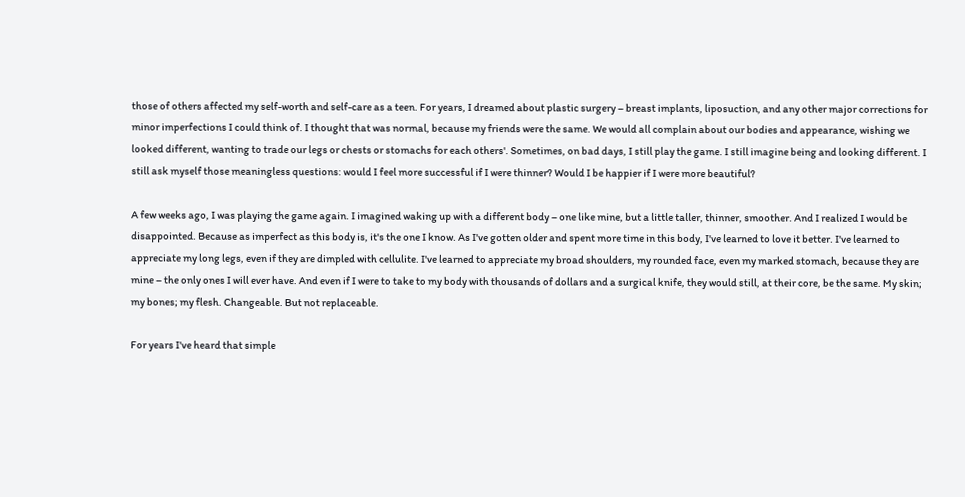those of others affected my self-worth and self-care as a teen. For years, I dreamed about plastic surgery – breast implants, liposuction, and any other major corrections for minor imperfections I could think of. I thought that was normal, because my friends were the same. We would all complain about our bodies and appearance, wishing we looked different, wanting to trade our legs or chests or stomachs for each others'. Sometimes, on bad days, I still play the game. I still imagine being and looking different. I still ask myself those meaningless questions: would I feel more successful if I were thinner? Would I be happier if I were more beautiful?

A few weeks ago, I was playing the game again. I imagined waking up with a different body – one like mine, but a little taller, thinner, smoother. And I realized I would be disappointed. Because as imperfect as this body is, it's the one I know. As I've gotten older and spent more time in this body, I've learned to love it better. I've learned to appreciate my long legs, even if they are dimpled with cellulite. I've learned to appreciate my broad shoulders, my rounded face, even my marked stomach, because they are mine – the only ones I will ever have. And even if I were to take to my body with thousands of dollars and a surgical knife, they would still, at their core, be the same. My skin; my bones; my flesh. Changeable. But not replaceable.

For years I've heard that simple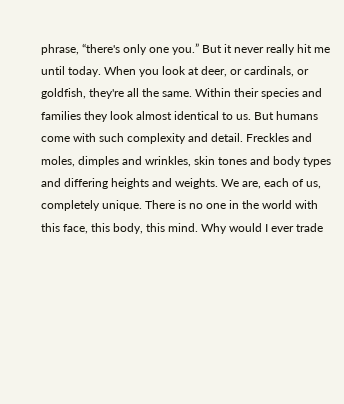phrase, “there's only one you.” But it never really hit me until today. When you look at deer, or cardinals, or goldfish, they're all the same. Within their species and families they look almost identical to us. But humans come with such complexity and detail. Freckles and moles, dimples and wrinkles, skin tones and body types and differing heights and weights. We are, each of us, completely unique. There is no one in the world with this face, this body, this mind. Why would I ever trade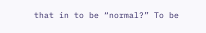that in to be “normal?” To be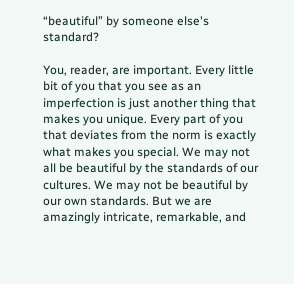“beautiful” by someone else's standard?

You, reader, are important. Every little bit of you that you see as an imperfection is just another thing that makes you unique. Every part of you that deviates from the norm is exactly what makes you special. We may not all be beautiful by the standards of our cultures. We may not be beautiful by our own standards. But we are amazingly intricate, remarkable, and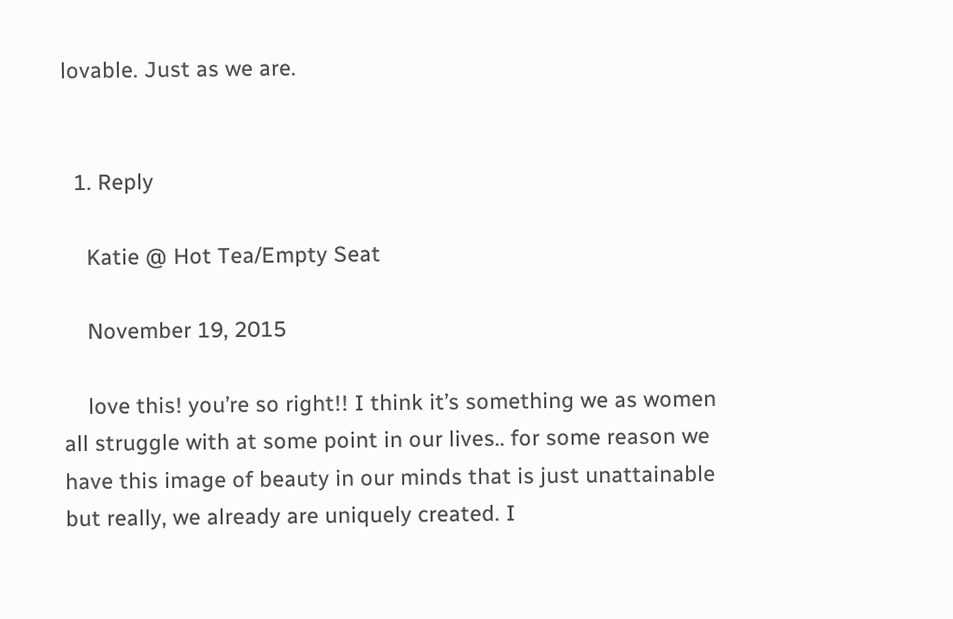lovable. Just as we are.


  1. Reply

    Katie @ Hot Tea/Empty Seat

    November 19, 2015

    love this! you’re so right!! I think it’s something we as women all struggle with at some point in our lives.. for some reason we have this image of beauty in our minds that is just unattainable but really, we already are uniquely created. I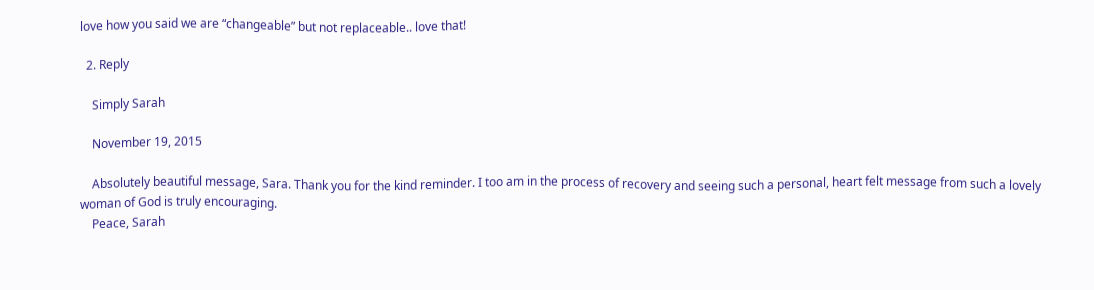love how you said we are “changeable” but not replaceable.. love that!

  2. Reply

    Simply Sarah

    November 19, 2015

    Absolutely beautiful message, Sara. Thank you for the kind reminder. I too am in the process of recovery and seeing such a personal, heart felt message from such a lovely woman of God is truly encouraging.
    Peace, Sarah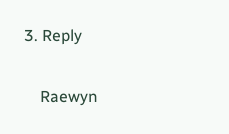3. Reply

    Raewyn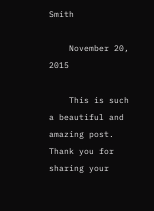Smith

    November 20, 2015

    This is such a beautiful and amazing post. Thank you for sharing your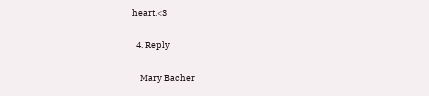heart.<3

  4. Reply

    Mary Bacher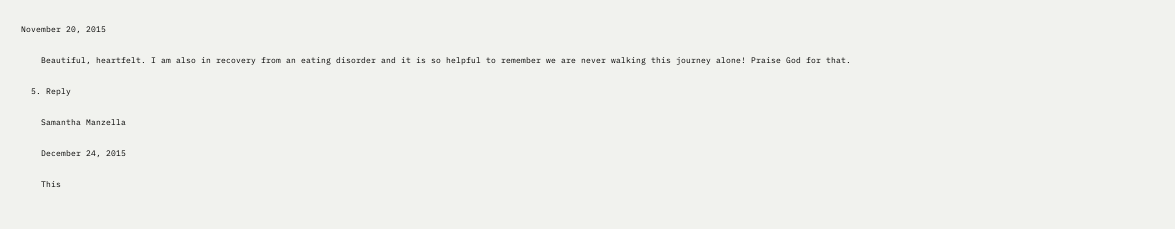November 20, 2015

    Beautiful, heartfelt. I am also in recovery from an eating disorder and it is so helpful to remember we are never walking this journey alone! Praise God for that.

  5. Reply

    Samantha Manzella

    December 24, 2015

    This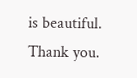is beautiful. Thank you.